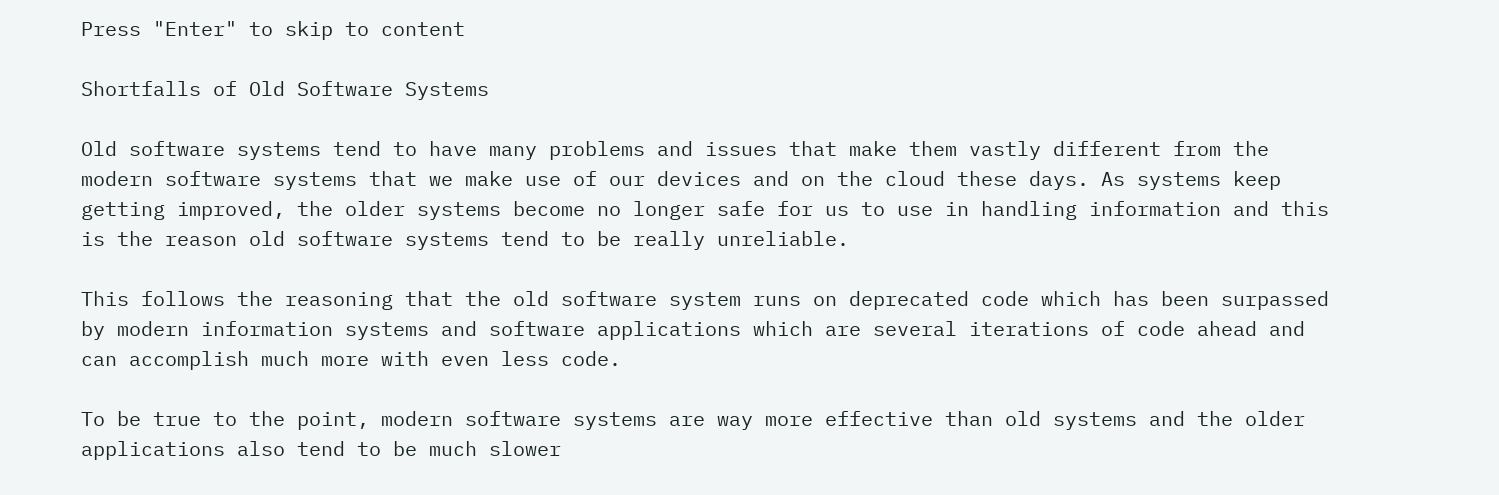Press "Enter" to skip to content

Shortfalls of Old Software Systems

Old software systems tend to have many problems and issues that make them vastly different from the modern software systems that we make use of our devices and on the cloud these days. As systems keep getting improved, the older systems become no longer safe for us to use in handling information and this is the reason old software systems tend to be really unreliable.

This follows the reasoning that the old software system runs on deprecated code which has been surpassed by modern information systems and software applications which are several iterations of code ahead and can accomplish much more with even less code.

To be true to the point, modern software systems are way more effective than old systems and the older applications also tend to be much slower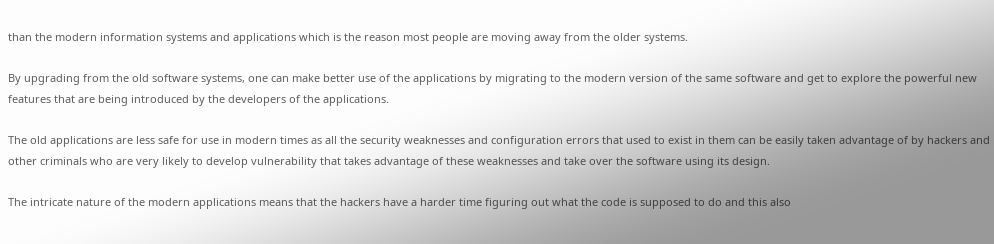than the modern information systems and applications which is the reason most people are moving away from the older systems.

By upgrading from the old software systems, one can make better use of the applications by migrating to the modern version of the same software and get to explore the powerful new features that are being introduced by the developers of the applications.

The old applications are less safe for use in modern times as all the security weaknesses and configuration errors that used to exist in them can be easily taken advantage of by hackers and other criminals who are very likely to develop vulnerability that takes advantage of these weaknesses and take over the software using its design.

The intricate nature of the modern applications means that the hackers have a harder time figuring out what the code is supposed to do and this also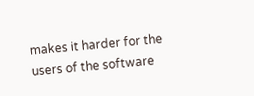makes it harder for the users of the software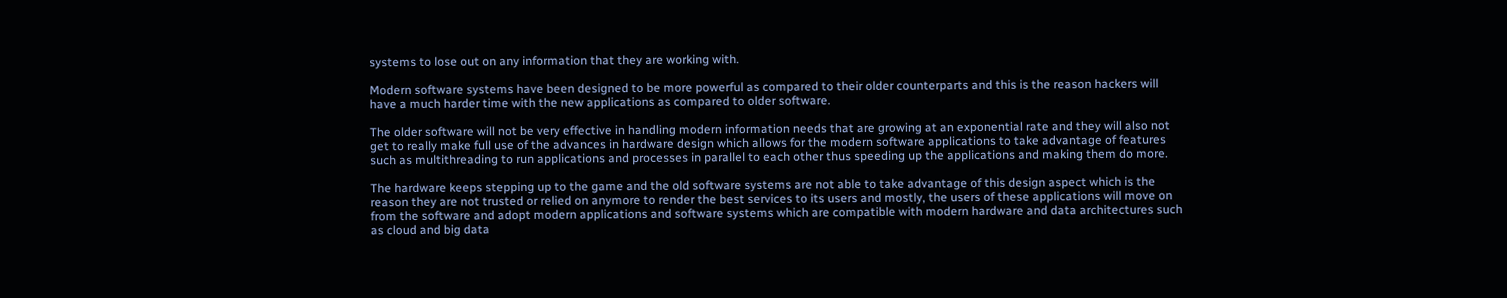systems to lose out on any information that they are working with.

Modern software systems have been designed to be more powerful as compared to their older counterparts and this is the reason hackers will have a much harder time with the new applications as compared to older software.

The older software will not be very effective in handling modern information needs that are growing at an exponential rate and they will also not get to really make full use of the advances in hardware design which allows for the modern software applications to take advantage of features such as multithreading to run applications and processes in parallel to each other thus speeding up the applications and making them do more.

The hardware keeps stepping up to the game and the old software systems are not able to take advantage of this design aspect which is the reason they are not trusted or relied on anymore to render the best services to its users and mostly, the users of these applications will move on from the software and adopt modern applications and software systems which are compatible with modern hardware and data architectures such as cloud and big data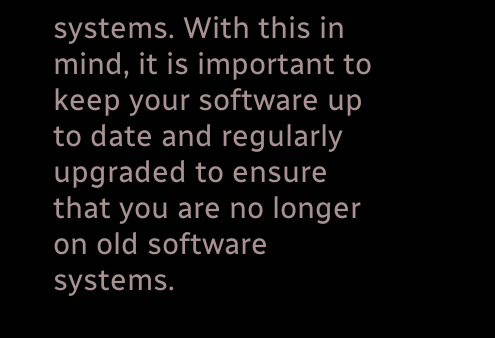systems. With this in mind, it is important to keep your software up to date and regularly upgraded to ensure that you are no longer on old software systems.